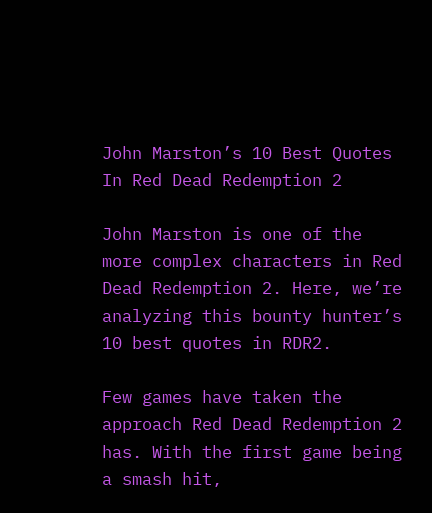John Marston’s 10 Best Quotes In Red Dead Redemption 2

John Marston is one of the more complex characters in Red Dead Redemption 2. Here, we’re analyzing this bounty hunter’s 10 best quotes in RDR2.

Few games have taken the approach Red Dead Redemption 2 has. With the first game being a smash hit,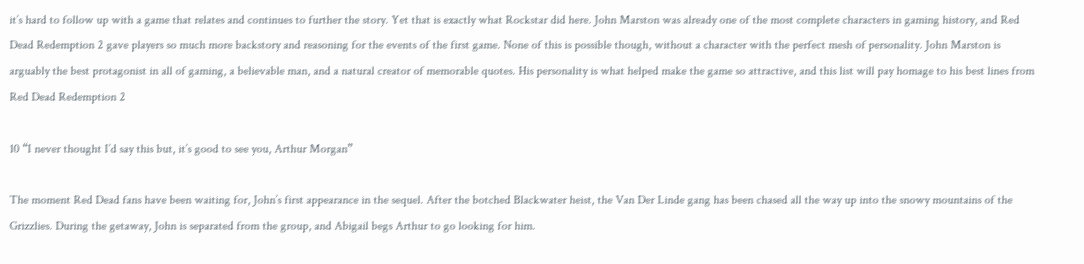it’s hard to follow up with a game that relates and continues to further the story. Yet that is exactly what Rockstar did here. John Marston was already one of the most complete characters in gaming history, and Red Dead Redemption 2 gave players so much more backstory and reasoning for the events of the first game. None of this is possible though, without a character with the perfect mesh of personality. John Marston is arguably the best protagonist in all of gaming, a believable man, and a natural creator of memorable quotes. His personality is what helped make the game so attractive, and this list will pay homage to his best lines from Red Dead Redemption 2

10 “I never thought I’d say this but, it’s good to see you, Arthur Morgan”

The moment Red Dead fans have been waiting for, John’s first appearance in the sequel. After the botched Blackwater heist, the Van Der Linde gang has been chased all the way up into the snowy mountains of the Grizzlies. During the getaway, John is separated from the group, and Abigail begs Arthur to go looking for him.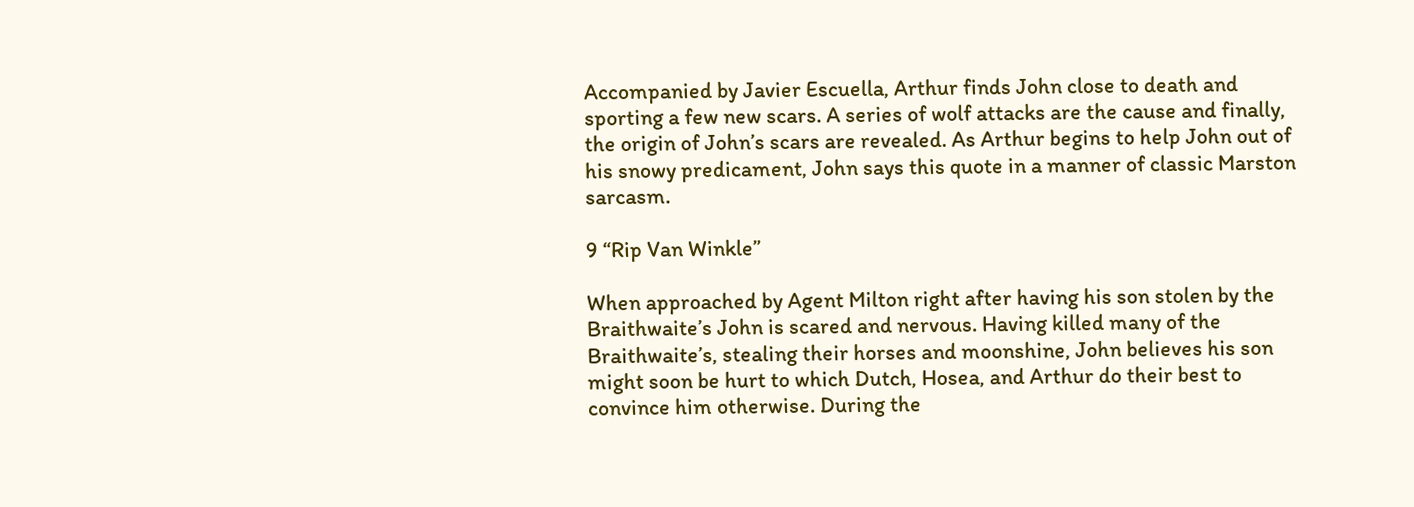Accompanied by Javier Escuella, Arthur finds John close to death and sporting a few new scars. A series of wolf attacks are the cause and finally, the origin of John’s scars are revealed. As Arthur begins to help John out of his snowy predicament, John says this quote in a manner of classic Marston sarcasm.

9 “Rip Van Winkle”

When approached by Agent Milton right after having his son stolen by the Braithwaite’s John is scared and nervous. Having killed many of the Braithwaite’s, stealing their horses and moonshine, John believes his son might soon be hurt to which Dutch, Hosea, and Arthur do their best to convince him otherwise. During the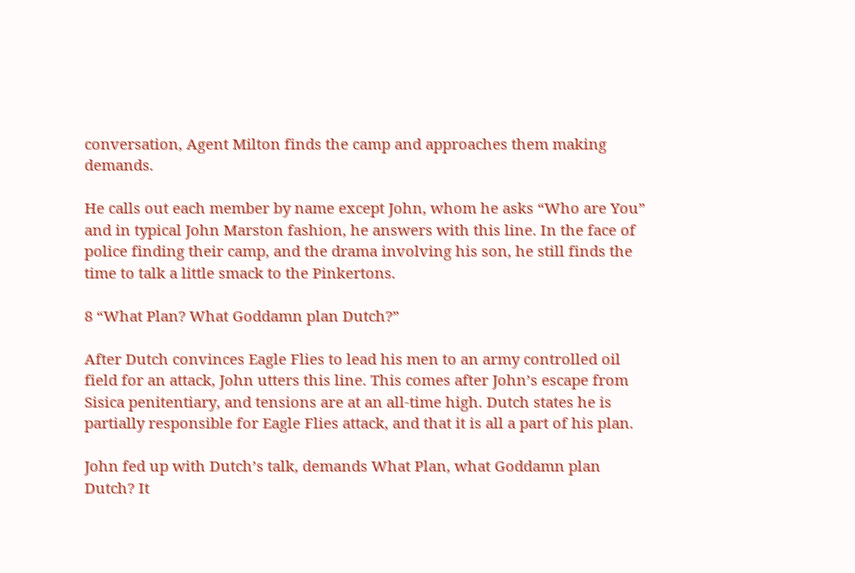conversation, Agent Milton finds the camp and approaches them making demands.

He calls out each member by name except John, whom he asks “Who are You” and in typical John Marston fashion, he answers with this line. In the face of police finding their camp, and the drama involving his son, he still finds the time to talk a little smack to the Pinkertons.

8 “What Plan? What Goddamn plan Dutch?”

After Dutch convinces Eagle Flies to lead his men to an army controlled oil field for an attack, John utters this line. This comes after John’s escape from Sisica penitentiary, and tensions are at an all-time high. Dutch states he is partially responsible for Eagle Flies attack, and that it is all a part of his plan.

John fed up with Dutch’s talk, demands What Plan, what Goddamn plan Dutch? It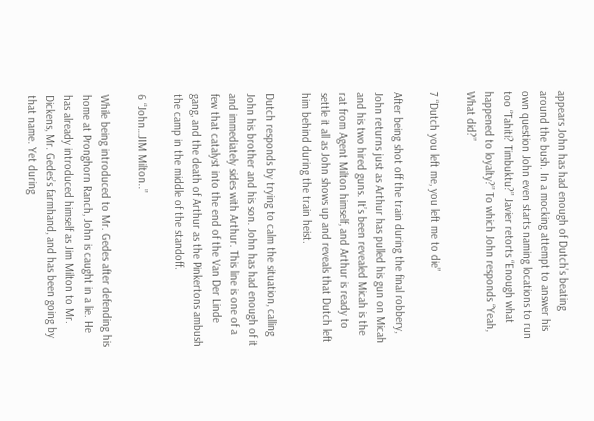appears John has had enough of Dutch’s beating around the bush. In a mocking attempt to answer his own question John even starts naming locations to run too “Tahiti? Timbuktu?” Javier retorts “Enough what happened to loyalty?” To which John responds “Yeah, What did?”

7 “Dutch you left me, you left me to die”

After being shot off the train during the final robbery, John returns just as Arthur has pulled his gun on Micah and his two hired guns. It’s been revealed Micah is the rat from Agent Milton himself, and Arthur is ready to settle it all as John shows up and reveals that Dutch left him behind during the train heist.

Dutch responds by trying to calm the situation, calling John his brother and his son. John has had enough of it and immediately sides with Arthur. This line is one of a few that catalyst into the end of the Van Der Linde gang, and the death of Arthur as the Pinkertons ambush the camp in the middle of the standoff.

6 “John…JIM Milton..”

While being introduced to Mr. Gedes after defending his home at Pronghorn Ranch, John is caught in a lie. He has already introduced himself as Jim Milton to Mr. Dickens, Mr. Gedes’s farmhand, and has been going by that name. Yet during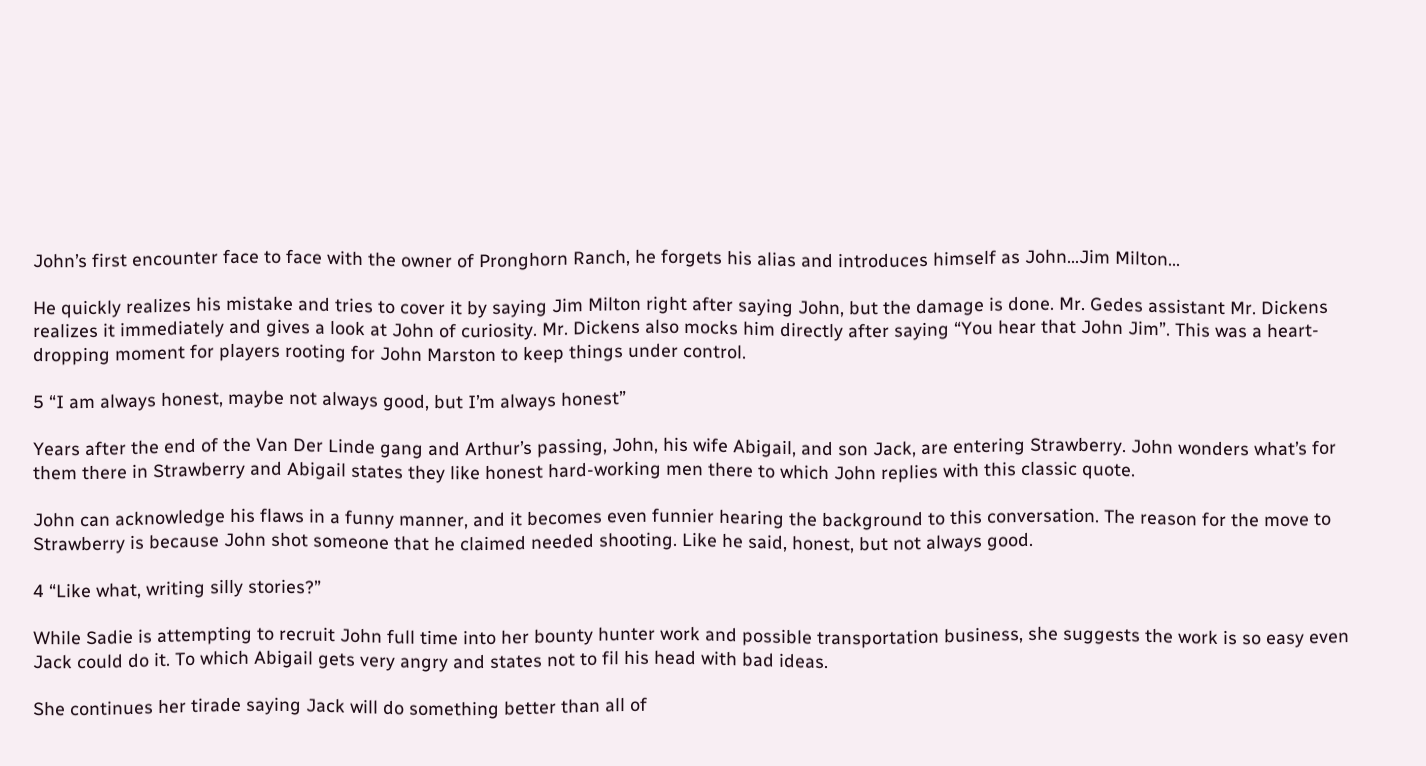John’s first encounter face to face with the owner of Pronghorn Ranch, he forgets his alias and introduces himself as John…Jim Milton…

He quickly realizes his mistake and tries to cover it by saying Jim Milton right after saying John, but the damage is done. Mr. Gedes assistant Mr. Dickens realizes it immediately and gives a look at John of curiosity. Mr. Dickens also mocks him directly after saying “You hear that John Jim”. This was a heart-dropping moment for players rooting for John Marston to keep things under control.

5 “I am always honest, maybe not always good, but I’m always honest”

Years after the end of the Van Der Linde gang and Arthur’s passing, John, his wife Abigail, and son Jack, are entering Strawberry. John wonders what’s for them there in Strawberry and Abigail states they like honest hard-working men there to which John replies with this classic quote.

John can acknowledge his flaws in a funny manner, and it becomes even funnier hearing the background to this conversation. The reason for the move to Strawberry is because John shot someone that he claimed needed shooting. Like he said, honest, but not always good.

4 “Like what, writing silly stories?”

While Sadie is attempting to recruit John full time into her bounty hunter work and possible transportation business, she suggests the work is so easy even Jack could do it. To which Abigail gets very angry and states not to fil his head with bad ideas.

She continues her tirade saying Jack will do something better than all of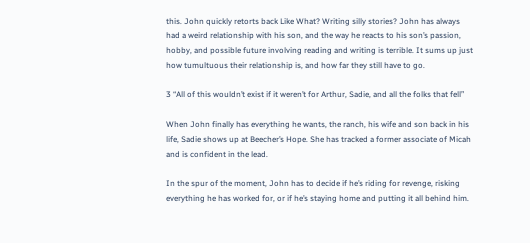this. John quickly retorts back Like What? Writing silly stories? John has always had a weird relationship with his son, and the way he reacts to his son’s passion, hobby, and possible future involving reading and writing is terrible. It sums up just how tumultuous their relationship is, and how far they still have to go.

3 “All of this wouldn’t exist if it weren’t for Arthur, Sadie, and all the folks that fell”

When John finally has everything he wants, the ranch, his wife and son back in his life, Sadie shows up at Beecher’s Hope. She has tracked a former associate of Micah and is confident in the lead.

In the spur of the moment, John has to decide if he’s riding for revenge, risking everything he has worked for, or if he’s staying home and putting it all behind him.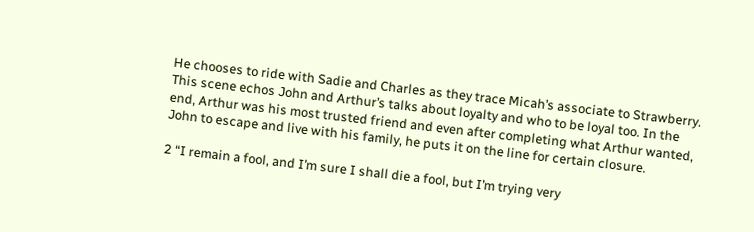He chooses to ride with Sadie and Charles as they trace Micah’s associate to Strawberry. This scene echos John and Arthur’s talks about loyalty and who to be loyal too. In the end, Arthur was his most trusted friend and even after completing what Arthur wanted, John to escape and live with his family, he puts it on the line for certain closure.

2 “I remain a fool, and I’m sure I shall die a fool, but I’m trying very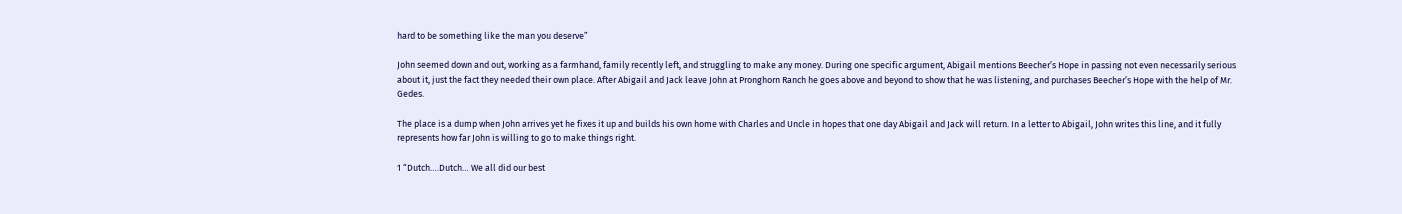hard to be something like the man you deserve”

John seemed down and out, working as a farmhand, family recently left, and struggling to make any money. During one specific argument, Abigail mentions Beecher’s Hope in passing not even necessarily serious about it, just the fact they needed their own place. After Abigail and Jack leave John at Pronghorn Ranch he goes above and beyond to show that he was listening, and purchases Beecher’s Hope with the help of Mr. Gedes.

The place is a dump when John arrives yet he fixes it up and builds his own home with Charles and Uncle in hopes that one day Abigail and Jack will return. In a letter to Abigail, John writes this line, and it fully represents how far John is willing to go to make things right.

1 “Dutch….Dutch… We all did our best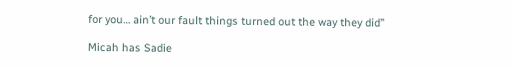for you… ain’t our fault things turned out the way they did”

Micah has Sadie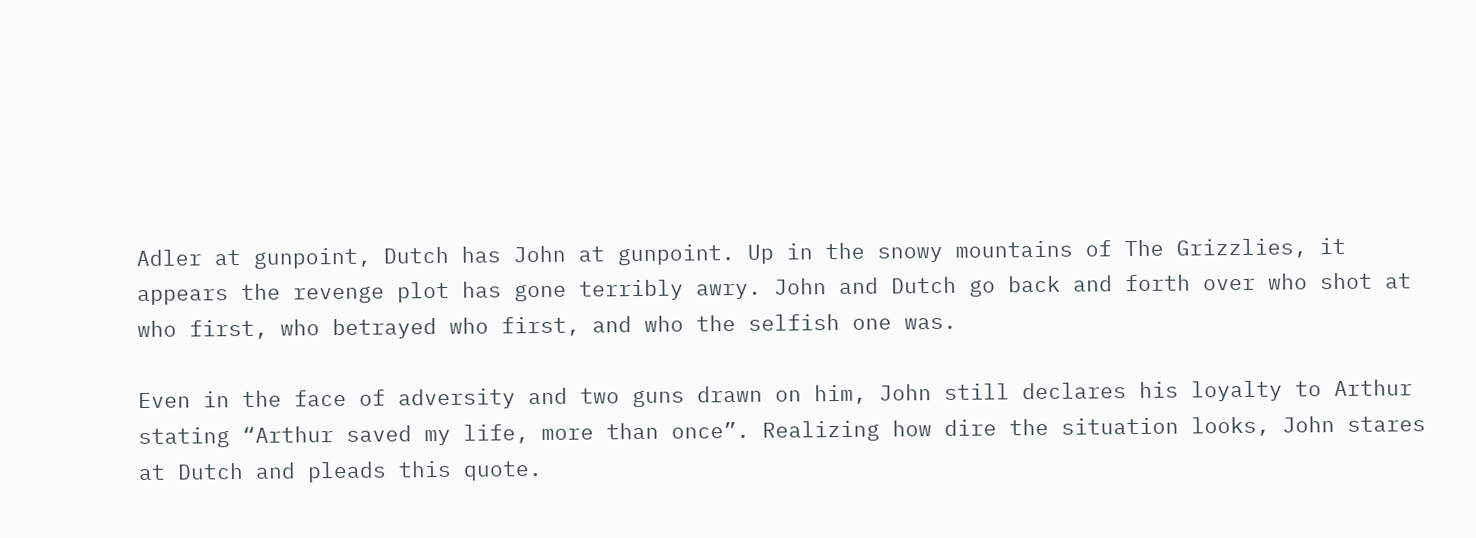Adler at gunpoint, Dutch has John at gunpoint. Up in the snowy mountains of The Grizzlies, it appears the revenge plot has gone terribly awry. John and Dutch go back and forth over who shot at who first, who betrayed who first, and who the selfish one was.

Even in the face of adversity and two guns drawn on him, John still declares his loyalty to Arthur stating “Arthur saved my life, more than once”. Realizing how dire the situation looks, John stares at Dutch and pleads this quote.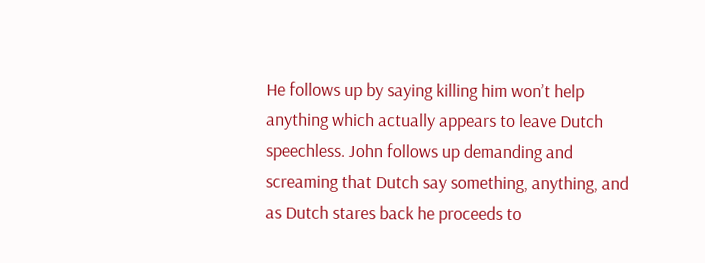He follows up by saying killing him won’t help anything which actually appears to leave Dutch speechless. John follows up demanding and screaming that Dutch say something, anything, and as Dutch stares back he proceeds to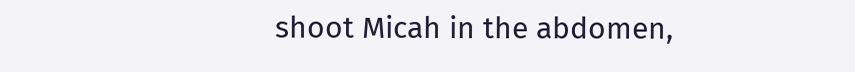shoot Micah in the abdomen,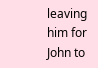leaving him for John to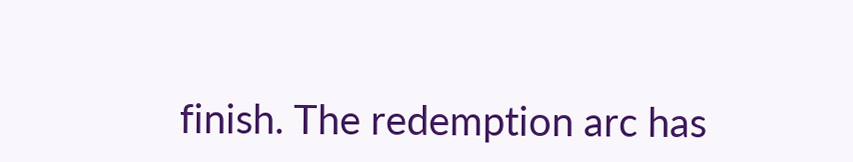finish. The redemption arc has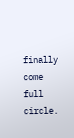finally come full circle.